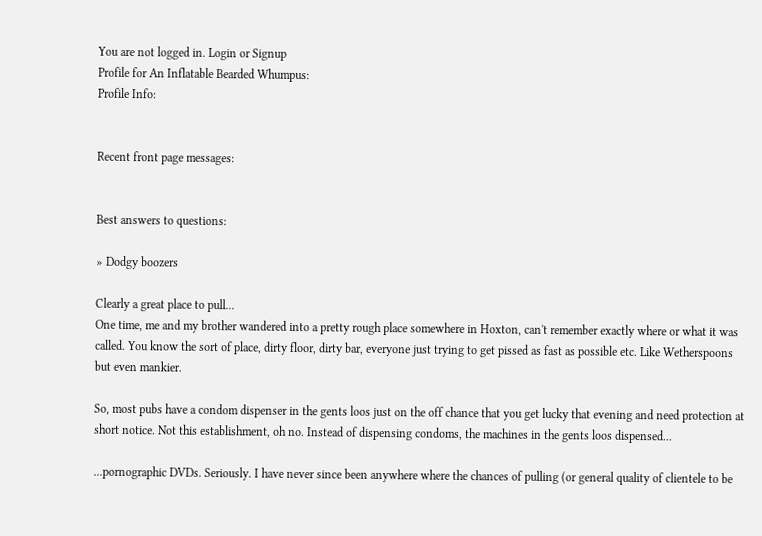You are not logged in. Login or Signup
Profile for An Inflatable Bearded Whumpus:
Profile Info:


Recent front page messages:


Best answers to questions:

» Dodgy boozers

Clearly a great place to pull...
One time, me and my brother wandered into a pretty rough place somewhere in Hoxton, can't remember exactly where or what it was called. You know the sort of place, dirty floor, dirty bar, everyone just trying to get pissed as fast as possible etc. Like Wetherspoons but even mankier.

So, most pubs have a condom dispenser in the gents loos just on the off chance that you get lucky that evening and need protection at short notice. Not this establishment, oh no. Instead of dispensing condoms, the machines in the gents loos dispensed...

...pornographic DVDs. Seriously. I have never since been anywhere where the chances of pulling (or general quality of clientele to be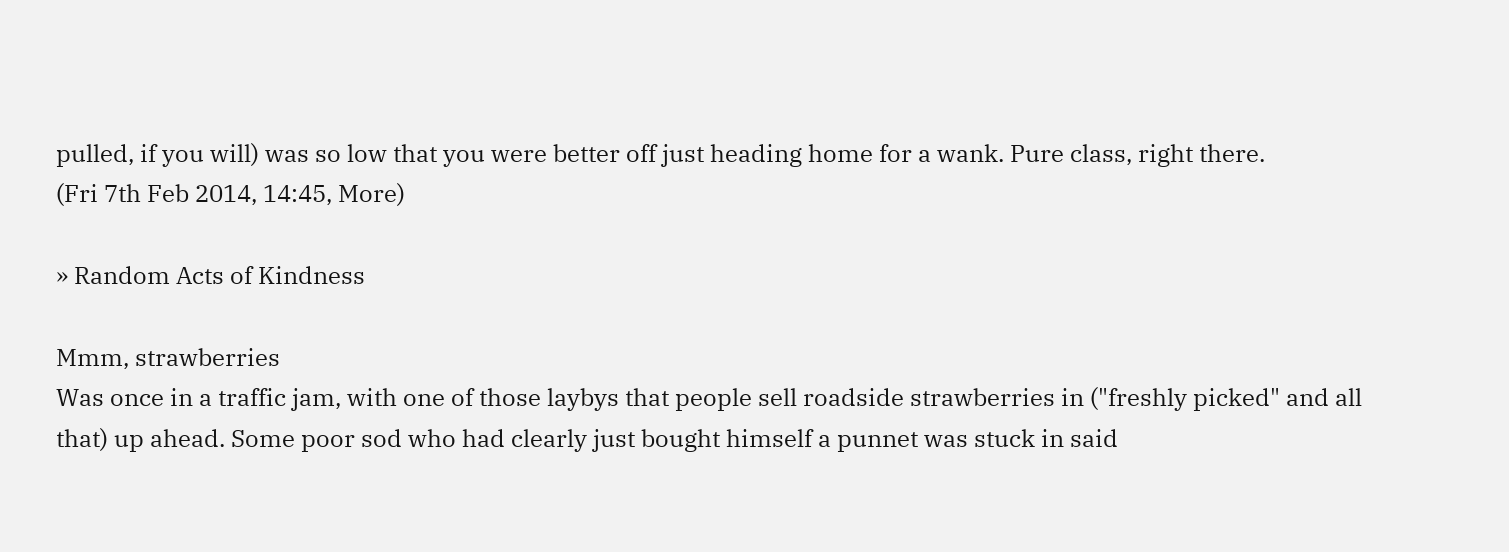pulled, if you will) was so low that you were better off just heading home for a wank. Pure class, right there.
(Fri 7th Feb 2014, 14:45, More)

» Random Acts of Kindness

Mmm, strawberries
Was once in a traffic jam, with one of those laybys that people sell roadside strawberries in ("freshly picked" and all that) up ahead. Some poor sod who had clearly just bought himself a punnet was stuck in said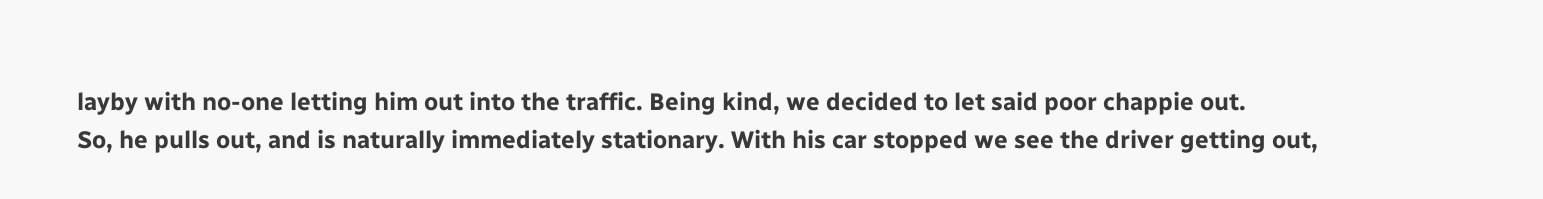layby with no-one letting him out into the traffic. Being kind, we decided to let said poor chappie out.
So, he pulls out, and is naturally immediately stationary. With his car stopped we see the driver getting out,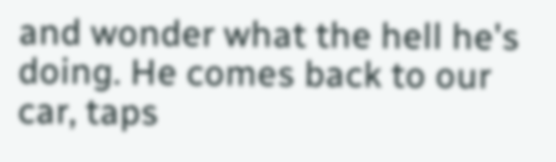and wonder what the hell he's doing. He comes back to our car, taps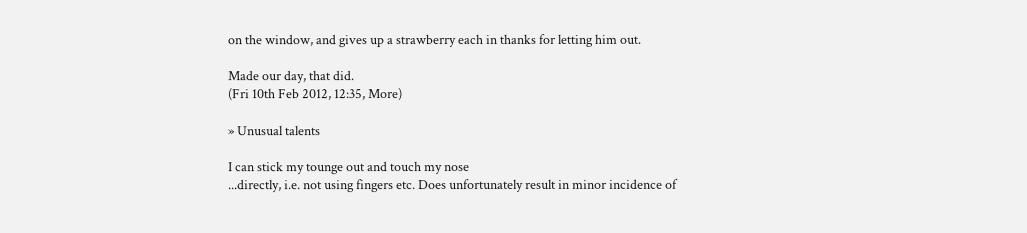on the window, and gives up a strawberry each in thanks for letting him out.

Made our day, that did.
(Fri 10th Feb 2012, 12:35, More)

» Unusual talents

I can stick my tounge out and touch my nose
...directly, i.e. not using fingers etc. Does unfortunately result in minor incidence of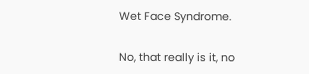Wet Face Syndrome.

No, that really is it, no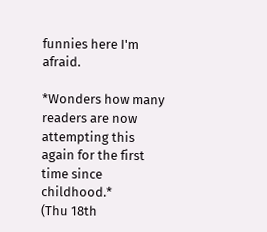funnies here I'm afraid.

*Wonders how many readers are now attempting this again for the first time since childhood.*
(Thu 18th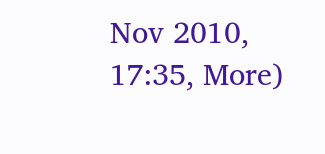Nov 2010, 17:35, More)